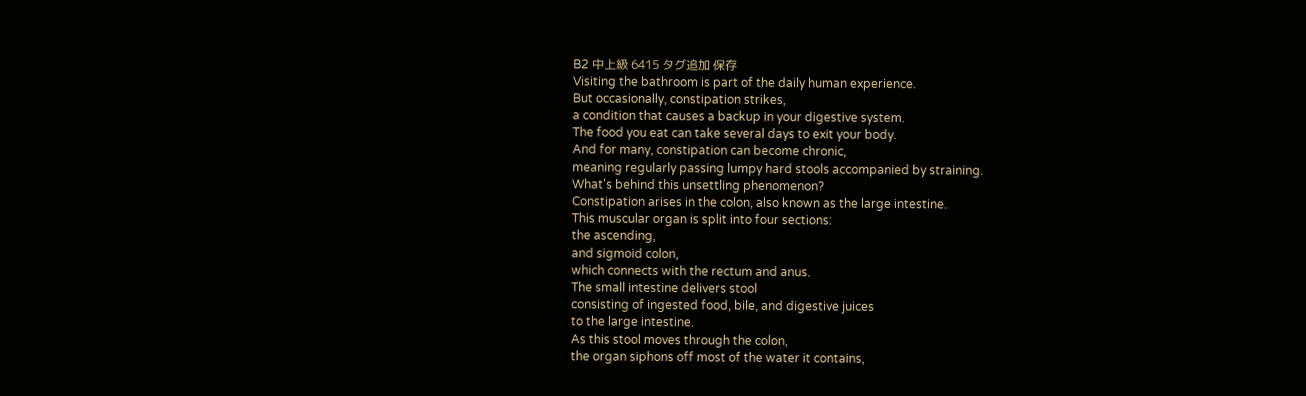B2 中上級 6415 タグ追加 保存
Visiting the bathroom is part of the daily human experience.
But occasionally, constipation strikes,
a condition that causes a backup in your digestive system.
The food you eat can take several days to exit your body.
And for many, constipation can become chronic,
meaning regularly passing lumpy hard stools accompanied by straining.
What's behind this unsettling phenomenon?
Constipation arises in the colon, also known as the large intestine.
This muscular organ is split into four sections:
the ascending,
and sigmoid colon,
which connects with the rectum and anus.
The small intestine delivers stool
consisting of ingested food, bile, and digestive juices
to the large intestine.
As this stool moves through the colon,
the organ siphons off most of the water it contains,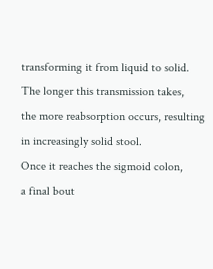transforming it from liquid to solid.
The longer this transmission takes,
the more reabsorption occurs, resulting in increasingly solid stool.
Once it reaches the sigmoid colon,
a final bout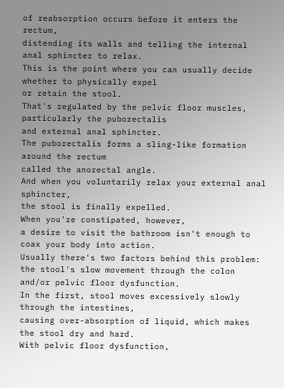of reabsorption occurs before it enters the rectum,
distending its walls and telling the internal anal sphincter to relax.
This is the point where you can usually decide whether to physically expel
or retain the stool.
That's regulated by the pelvic floor muscles,
particularly the puborectalis
and external anal sphincter.
The puborectalis forms a sling-like formation around the rectum
called the anorectal angle.
And when you voluntarily relax your external anal sphincter,
the stool is finally expelled.
When you're constipated, however,
a desire to visit the bathroom isn't enough to coax your body into action.
Usually there's two factors behind this problem:
the stool's slow movement through the colon
and/or pelvic floor dysfunction.
In the first, stool moves excessively slowly through the intestines,
causing over-absorption of liquid, which makes the stool dry and hard.
With pelvic floor dysfunction,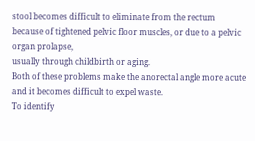stool becomes difficult to eliminate from the rectum
because of tightened pelvic floor muscles, or due to a pelvic organ prolapse,
usually through childbirth or aging.
Both of these problems make the anorectal angle more acute
and it becomes difficult to expel waste.
To identify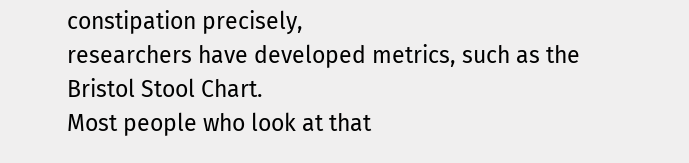constipation precisely,
researchers have developed metrics, such as the Bristol Stool Chart.
Most people who look at that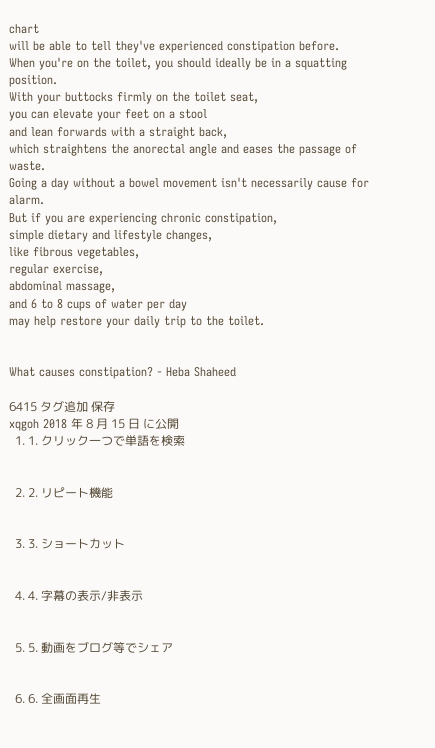chart
will be able to tell they've experienced constipation before.
When you're on the toilet, you should ideally be in a squatting position.
With your buttocks firmly on the toilet seat,
you can elevate your feet on a stool
and lean forwards with a straight back,
which straightens the anorectal angle and eases the passage of waste.
Going a day without a bowel movement isn't necessarily cause for alarm.
But if you are experiencing chronic constipation,
simple dietary and lifestyle changes,
like fibrous vegetables,
regular exercise,
abdominal massage,
and 6 to 8 cups of water per day
may help restore your daily trip to the toilet.


What causes constipation? - Heba Shaheed

6415 タグ追加 保存
xqgoh 2018 年 8 月 15 日 に公開
  1. 1. クリック一つで単語を検索


  2. 2. リピート機能


  3. 3. ショートカット


  4. 4. 字幕の表示/非表示


  5. 5. 動画をブログ等でシェア


  6. 6. 全画面再生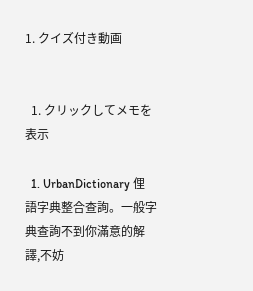1. クイズ付き動画


  1. クリックしてメモを表示

  1. UrbanDictionary 俚語字典整合查詢。一般字典查詢不到你滿意的解譯,不妨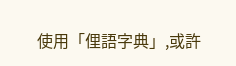使用「俚語字典」,或許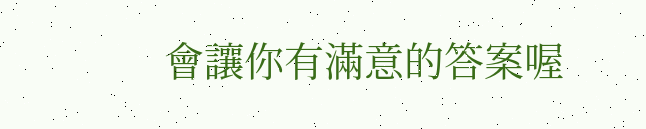會讓你有滿意的答案喔